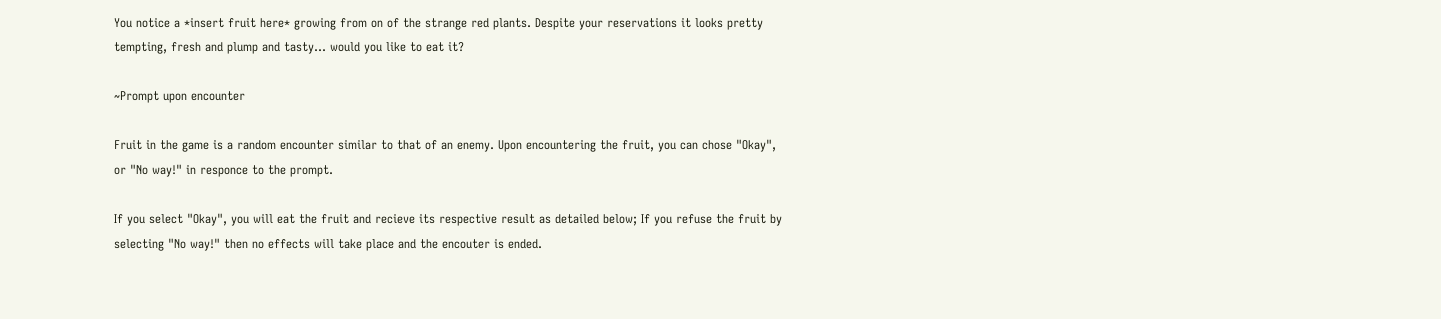You notice a *insert fruit here* growing from on of the strange red plants. Despite your reservations it looks pretty tempting, fresh and plump and tasty... would you like to eat it?

~Prompt upon encounter

Fruit in the game is a random encounter similar to that of an enemy. Upon encountering the fruit, you can chose "Okay", or "No way!" in responce to the prompt.

If you select "Okay", you will eat the fruit and recieve its respective result as detailed below; If you refuse the fruit by selecting "No way!" then no effects will take place and the encouter is ended.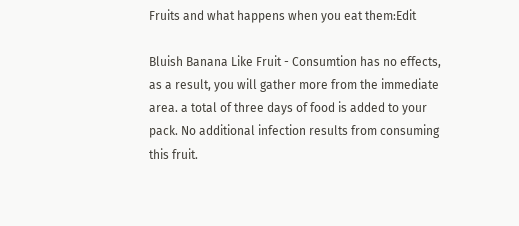Fruits and what happens when you eat them:Edit

Bluish Banana Like Fruit - Consumtion has no effects, as a result, you will gather more from the immediate area. a total of three days of food is added to your pack. No additional infection results from consuming this fruit.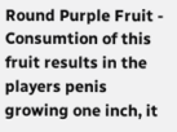Round Purple Fruit - Consumtion of this fruit results in the players penis growing one inch, it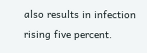also results in infection rising five percent.